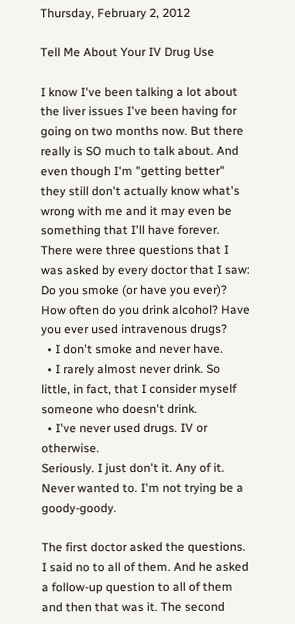Thursday, February 2, 2012

Tell Me About Your IV Drug Use

I know I've been talking a lot about the liver issues I've been having for going on two months now. But there really is SO much to talk about. And even though I'm "getting better" they still don't actually know what's wrong with me and it may even be something that I'll have forever. There were three questions that I was asked by every doctor that I saw: Do you smoke (or have you ever)? How often do you drink alcohol? Have you ever used intravenous drugs?
  • I don't smoke and never have.
  • I rarely almost never drink. So little, in fact, that I consider myself someone who doesn't drink.
  • I've never used drugs. IV or otherwise.
Seriously. I just don't it. Any of it. Never wanted to. I'm not trying be a goody-goody.

The first doctor asked the questions. I said no to all of them. And he asked a follow-up question to all of them and then that was it. The second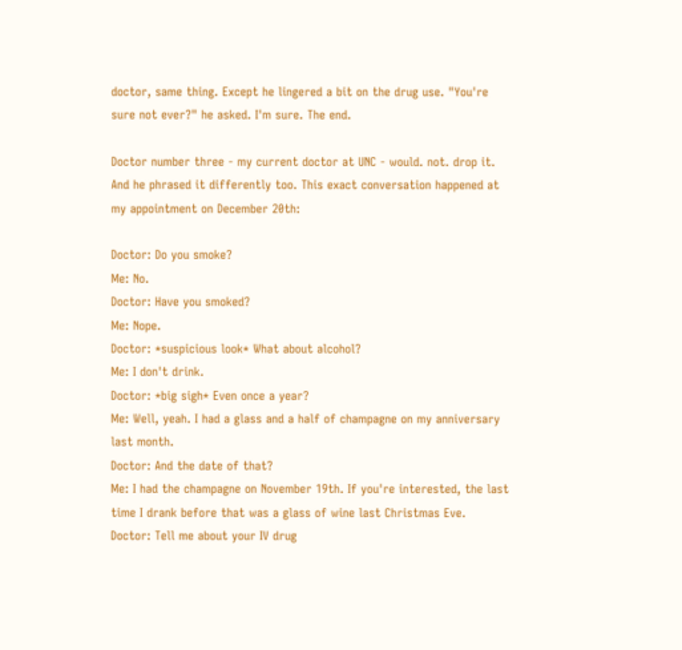doctor, same thing. Except he lingered a bit on the drug use. "You're sure not ever?" he asked. I'm sure. The end.

Doctor number three - my current doctor at UNC - would. not. drop it. And he phrased it differently too. This exact conversation happened at my appointment on December 20th:

Doctor: Do you smoke?
Me: No.
Doctor: Have you smoked?
Me: Nope.
Doctor: *suspicious look* What about alcohol?
Me: I don't drink.
Doctor: *big sigh* Even once a year?
Me: Well, yeah. I had a glass and a half of champagne on my anniversary last month.
Doctor: And the date of that?
Me: I had the champagne on November 19th. If you're interested, the last time I drank before that was a glass of wine last Christmas Eve.
Doctor: Tell me about your IV drug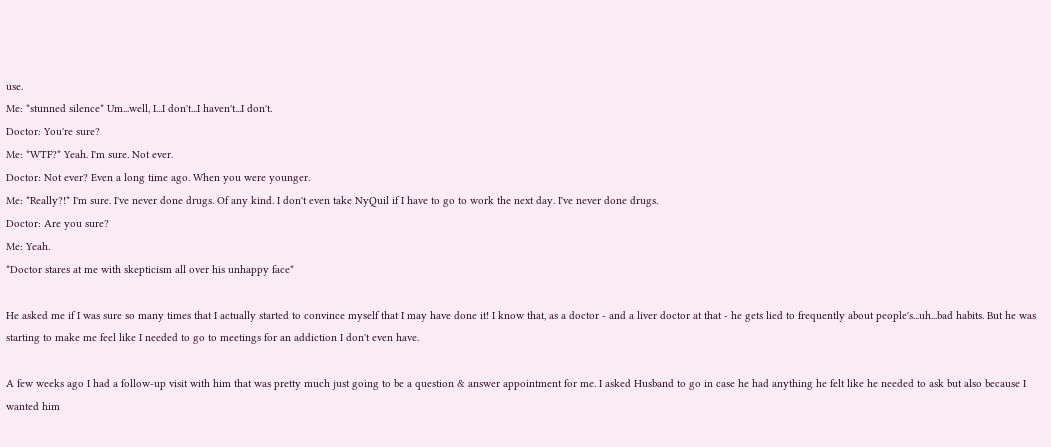use.
Me: *stunned silence* Um...well, I...I don't...I haven't...I don't.
Doctor: You're sure?
Me: *WTF?* Yeah. I'm sure. Not ever.
Doctor: Not ever? Even a long time ago. When you were younger.
Me: *Really?!* I'm sure. I've never done drugs. Of any kind. I don't even take NyQuil if I have to go to work the next day. I've never done drugs.
Doctor: Are you sure?
Me: Yeah.
*Doctor stares at me with skepticism all over his unhappy face*

He asked me if I was sure so many times that I actually started to convince myself that I may have done it! I know that, as a doctor - and a liver doctor at that - he gets lied to frequently about people's...uh...bad habits. But he was starting to make me feel like I needed to go to meetings for an addiction I don't even have.

A few weeks ago I had a follow-up visit with him that was pretty much just going to be a question & answer appointment for me. I asked Husband to go in case he had anything he felt like he needed to ask but also because I wanted him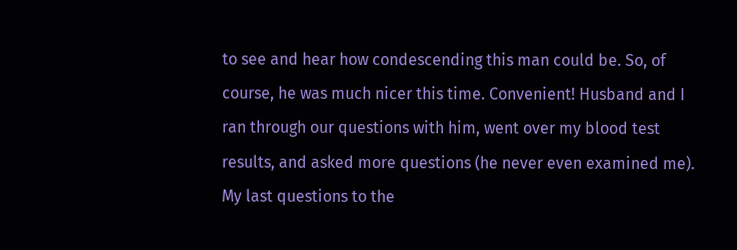to see and hear how condescending this man could be. So, of course, he was much nicer this time. Convenient! Husband and I ran through our questions with him, went over my blood test results, and asked more questions (he never even examined me). My last questions to the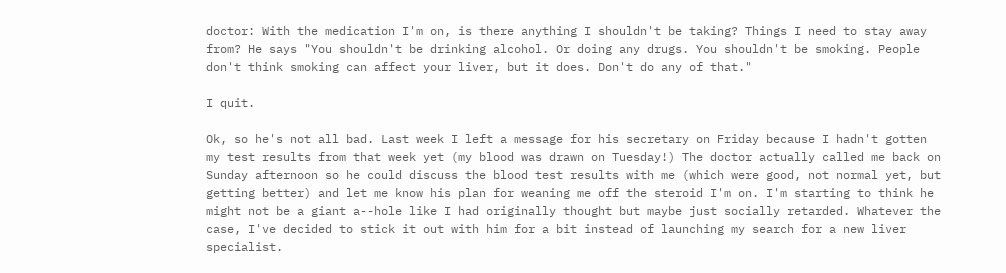doctor: With the medication I'm on, is there anything I shouldn't be taking? Things I need to stay away from? He says "You shouldn't be drinking alcohol. Or doing any drugs. You shouldn't be smoking. People don't think smoking can affect your liver, but it does. Don't do any of that."

I quit.

Ok, so he's not all bad. Last week I left a message for his secretary on Friday because I hadn't gotten my test results from that week yet (my blood was drawn on Tuesday!) The doctor actually called me back on Sunday afternoon so he could discuss the blood test results with me (which were good, not normal yet, but getting better) and let me know his plan for weaning me off the steroid I'm on. I'm starting to think he might not be a giant a--hole like I had originally thought but maybe just socially retarded. Whatever the case, I've decided to stick it out with him for a bit instead of launching my search for a new liver specialist.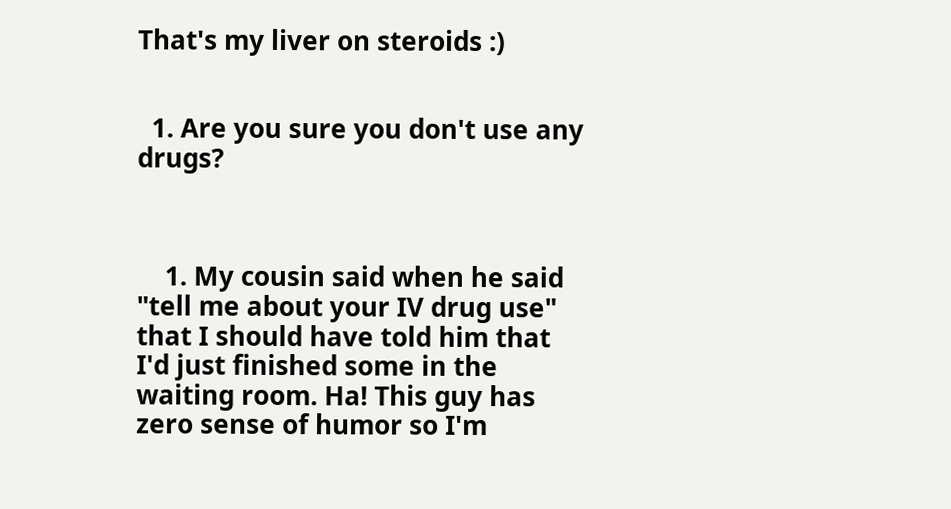That's my liver on steroids :)


  1. Are you sure you don't use any drugs?



    1. My cousin said when he said "tell me about your IV drug use" that I should have told him that I'd just finished some in the waiting room. Ha! This guy has zero sense of humor so I'm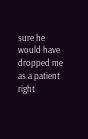sure he would have dropped me as a patient right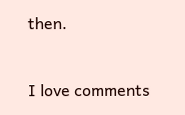then.


I love comments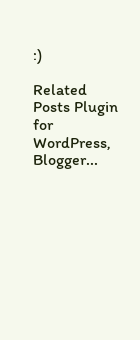:)

Related Posts Plugin for WordPress, Blogger...